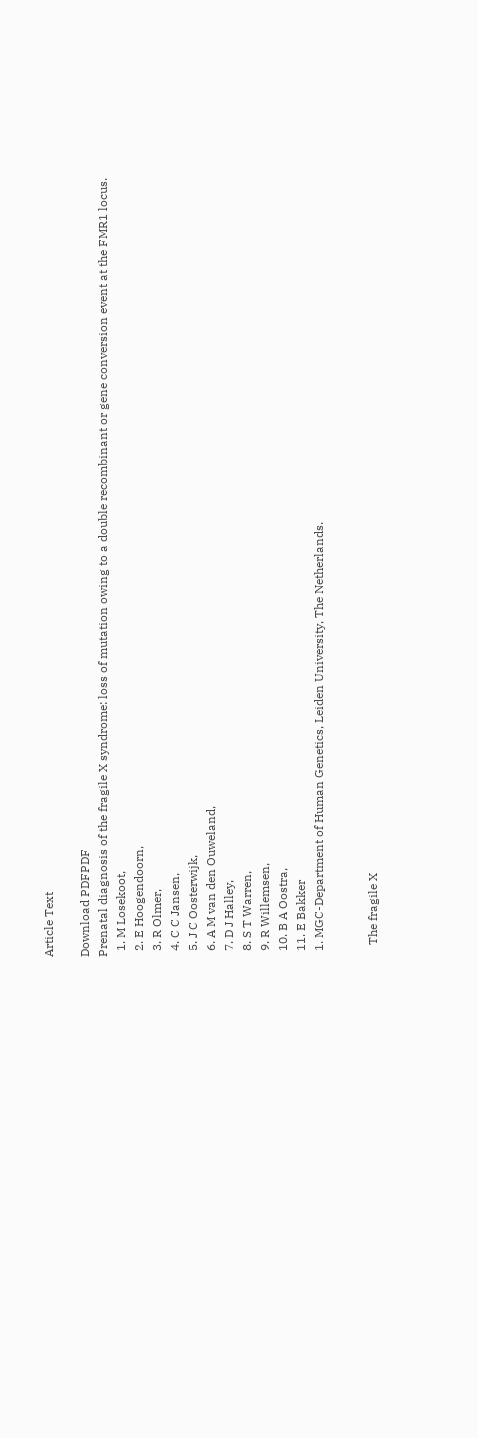Article Text

Download PDFPDF
Prenatal diagnosis of the fragile X syndrome: loss of mutation owing to a double recombinant or gene conversion event at the FMR1 locus.
  1. M Losekoot,
  2. E Hoogendoorn,
  3. R Olmer,
  4. C C Jansen,
  5. J C Oosterwijk,
  6. A M van den Ouweland,
  7. D J Halley,
  8. S T Warren,
  9. R Willemsen,
  10. B A Oostra,
  11. E Bakker
  1. MGC-Department of Human Genetics, Leiden University, The Netherlands.


    The fragile X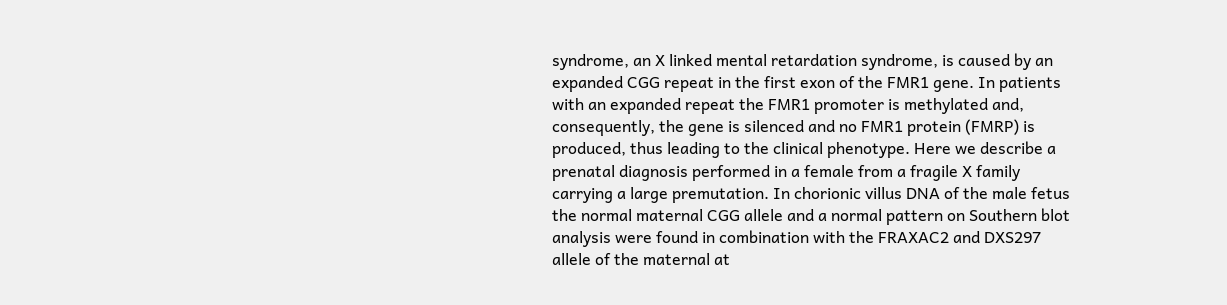syndrome, an X linked mental retardation syndrome, is caused by an expanded CGG repeat in the first exon of the FMR1 gene. In patients with an expanded repeat the FMR1 promoter is methylated and, consequently, the gene is silenced and no FMR1 protein (FMRP) is produced, thus leading to the clinical phenotype. Here we describe a prenatal diagnosis performed in a female from a fragile X family carrying a large premutation. In chorionic villus DNA of the male fetus the normal maternal CGG allele and a normal pattern on Southern blot analysis were found in combination with the FRAXAC2 and DXS297 allele of the maternal at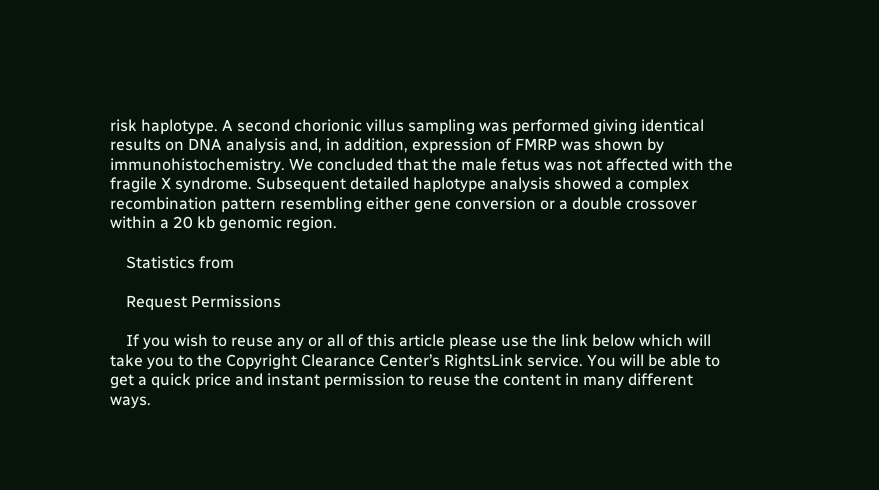risk haplotype. A second chorionic villus sampling was performed giving identical results on DNA analysis and, in addition, expression of FMRP was shown by immunohistochemistry. We concluded that the male fetus was not affected with the fragile X syndrome. Subsequent detailed haplotype analysis showed a complex recombination pattern resembling either gene conversion or a double crossover within a 20 kb genomic region.

    Statistics from

    Request Permissions

    If you wish to reuse any or all of this article please use the link below which will take you to the Copyright Clearance Center’s RightsLink service. You will be able to get a quick price and instant permission to reuse the content in many different ways.